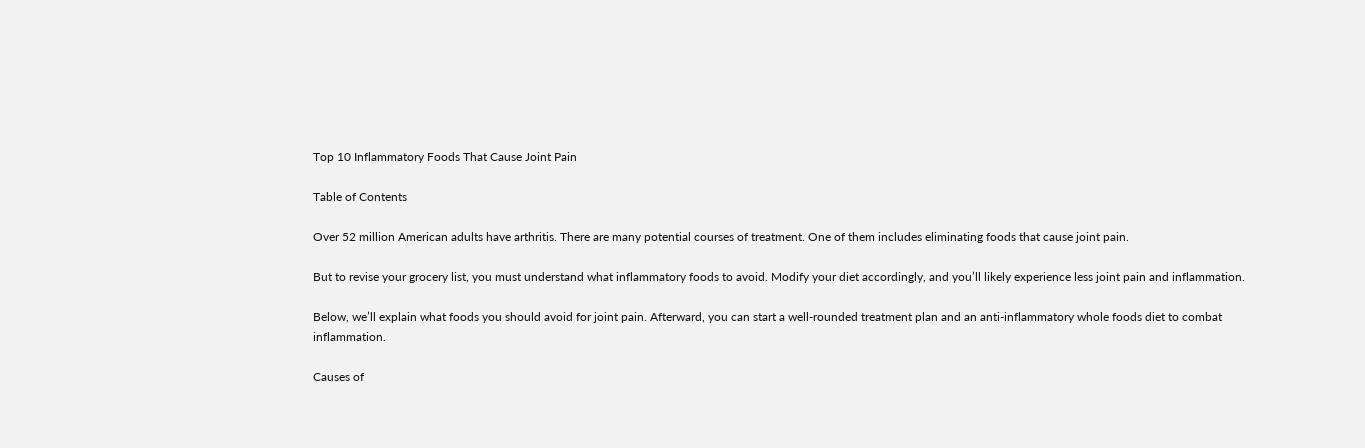Top 10 Inflammatory Foods That Cause Joint Pain

Table of Contents

Over 52 million American adults have arthritis. There are many potential courses of treatment. One of them includes eliminating foods that cause joint pain.

But to revise your grocery list, you must understand what inflammatory foods to avoid. Modify your diet accordingly, and you’ll likely experience less joint pain and inflammation.

Below, we’ll explain what foods you should avoid for joint pain. Afterward, you can start a well-rounded treatment plan and an anti-inflammatory whole foods diet to combat inflammation.

Causes of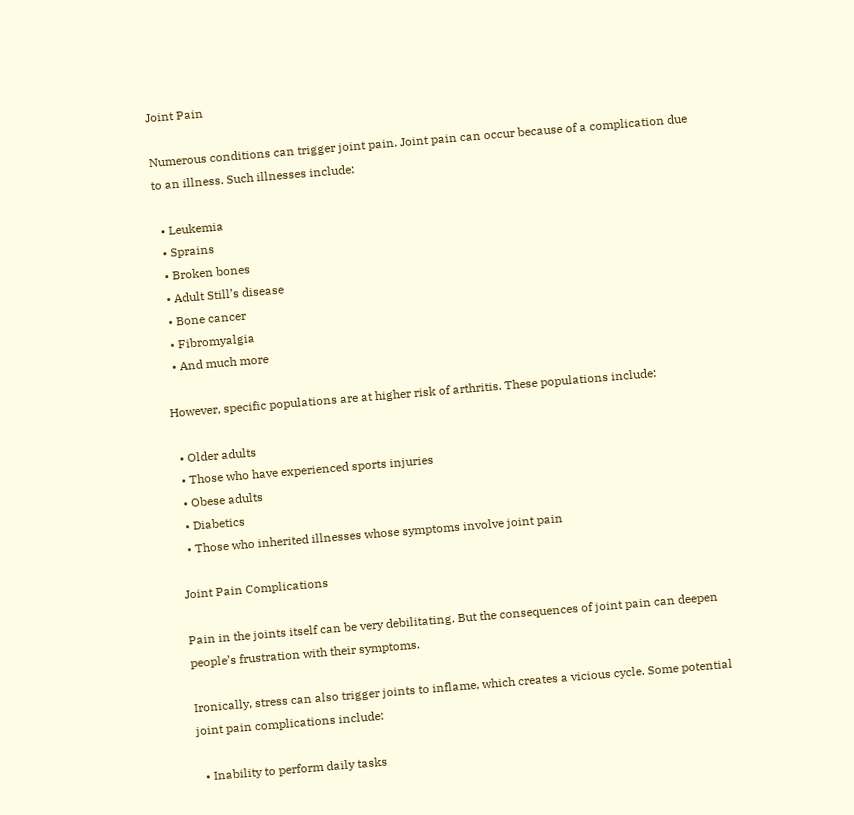Joint Pain

Numerous conditions can trigger joint pain. Joint pain can occur because of a complication due to an illness. Such illnesses include:

  • Leukemia
  • Sprains
  • Broken bones
  • Adult Still’s disease
  • Bone cancer
  • Fibromyalgia
  • And much more

However, specific populations are at higher risk of arthritis. These populations include:

  • Older adults
  • Those who have experienced sports injuries
  • Obese adults
  • Diabetics
  • Those who inherited illnesses whose symptoms involve joint pain

Joint Pain Complications

Pain in the joints itself can be very debilitating. But the consequences of joint pain can deepen people’s frustration with their symptoms.

Ironically, stress can also trigger joints to inflame, which creates a vicious cycle. Some potential joint pain complications include:

  • Inability to perform daily tasks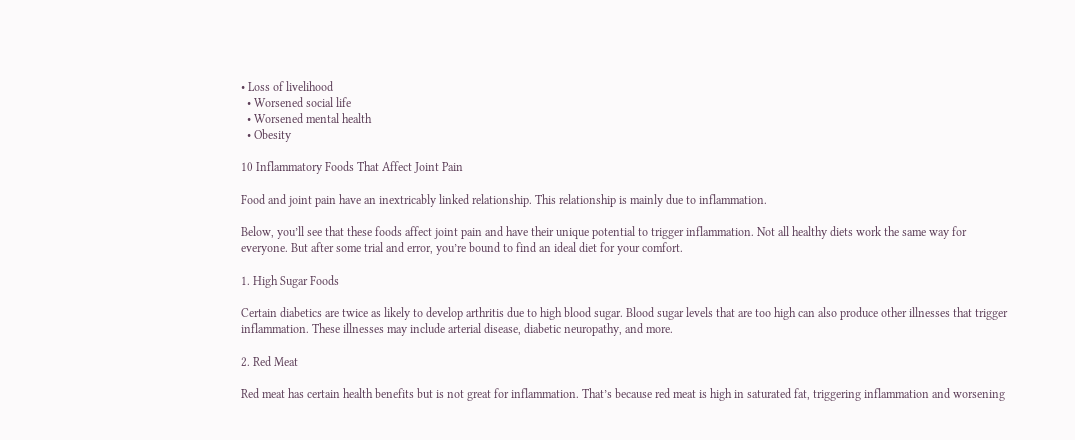• Loss of livelihood
  • Worsened social life
  • Worsened mental health
  • Obesity

10 Inflammatory Foods That Affect Joint Pain

Food and joint pain have an inextricably linked relationship. This relationship is mainly due to inflammation.

Below, you’ll see that these foods affect joint pain and have their unique potential to trigger inflammation. Not all healthy diets work the same way for everyone. But after some trial and error, you’re bound to find an ideal diet for your comfort.

1. High Sugar Foods

Certain diabetics are twice as likely to develop arthritis due to high blood sugar. Blood sugar levels that are too high can also produce other illnesses that trigger inflammation. These illnesses may include arterial disease, diabetic neuropathy, and more.

2. Red Meat

Red meat has certain health benefits but is not great for inflammation. That’s because red meat is high in saturated fat, triggering inflammation and worsening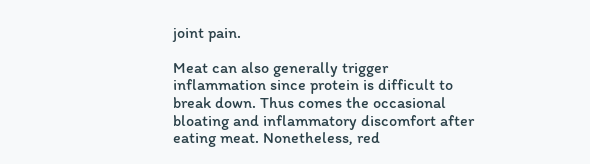joint pain.

Meat can also generally trigger inflammation since protein is difficult to break down. Thus comes the occasional bloating and inflammatory discomfort after eating meat. Nonetheless, red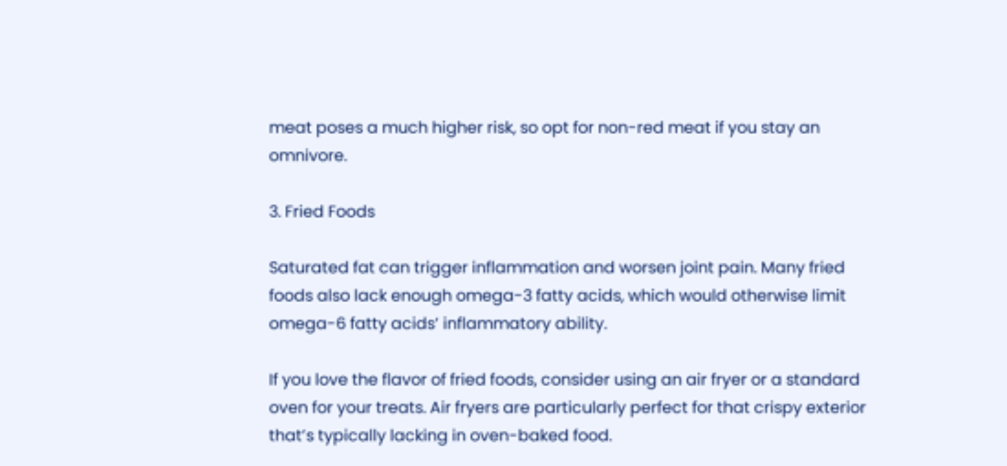meat poses a much higher risk, so opt for non-red meat if you stay an omnivore.

3. Fried Foods

Saturated fat can trigger inflammation and worsen joint pain. Many fried foods also lack enough omega-3 fatty acids, which would otherwise limit omega-6 fatty acids’ inflammatory ability.

If you love the flavor of fried foods, consider using an air fryer or a standard oven for your treats. Air fryers are particularly perfect for that crispy exterior that’s typically lacking in oven-baked food.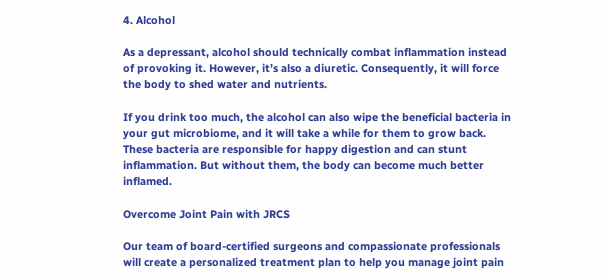4. Alcohol

As a depressant, alcohol should technically combat inflammation instead of provoking it. However, it’s also a diuretic. Consequently, it will force the body to shed water and nutrients.

If you drink too much, the alcohol can also wipe the beneficial bacteria in your gut microbiome, and it will take a while for them to grow back. These bacteria are responsible for happy digestion and can stunt inflammation. But without them, the body can become much better inflamed.

Overcome Joint Pain with JRCS

Our team of board-certified surgeons and compassionate professionals will create a personalized treatment plan to help you manage joint pain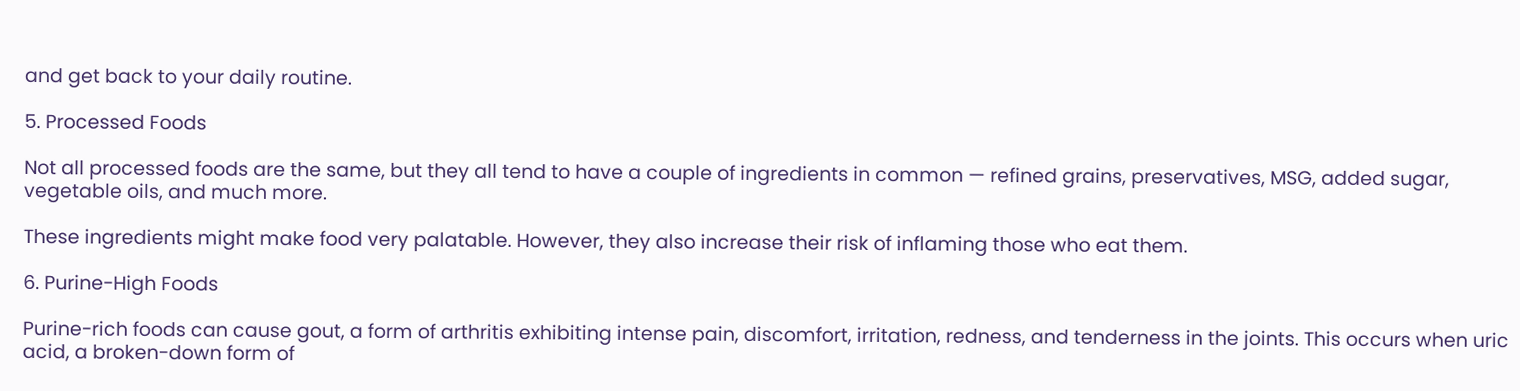and get back to your daily routine.

5. Processed Foods

Not all processed foods are the same, but they all tend to have a couple of ingredients in common — refined grains, preservatives, MSG, added sugar, vegetable oils, and much more.

These ingredients might make food very palatable. However, they also increase their risk of inflaming those who eat them.

6. Purine-High Foods

Purine-rich foods can cause gout, a form of arthritis exhibiting intense pain, discomfort, irritation, redness, and tenderness in the joints. This occurs when uric acid, a broken-down form of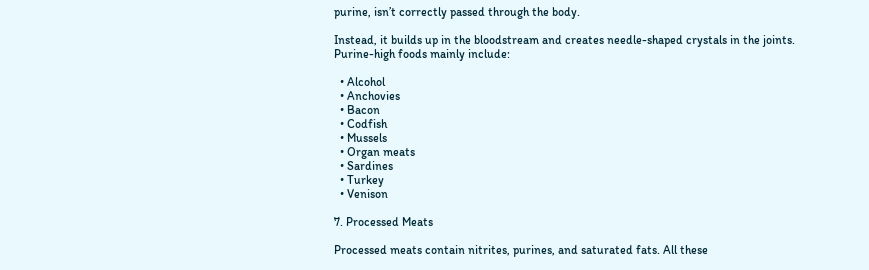purine, isn’t correctly passed through the body.

Instead, it builds up in the bloodstream and creates needle-shaped crystals in the joints. Purine-high foods mainly include:

  • Alcohol
  • Anchovies
  • Bacon
  • Codfish
  • Mussels
  • Organ meats
  • Sardines
  • Turkey
  • Venison

7. Processed Meats

Processed meats contain nitrites, purines, and saturated fats. All these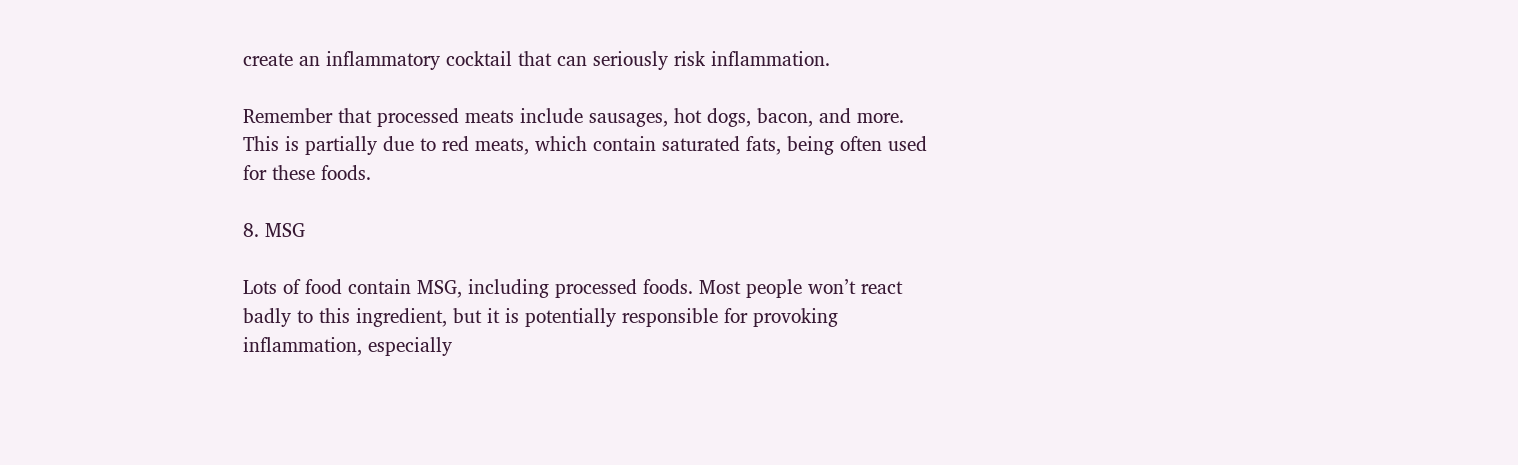create an inflammatory cocktail that can seriously risk inflammation.

Remember that processed meats include sausages, hot dogs, bacon, and more. This is partially due to red meats, which contain saturated fats, being often used for these foods.

8. MSG

Lots of food contain MSG, including processed foods. Most people won’t react badly to this ingredient, but it is potentially responsible for provoking inflammation, especially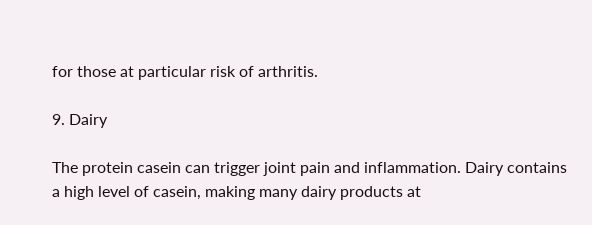for those at particular risk of arthritis.

9. Dairy

The protein casein can trigger joint pain and inflammation. Dairy contains a high level of casein, making many dairy products at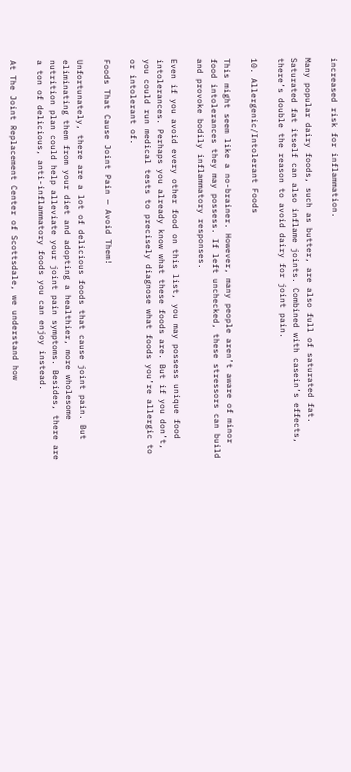increased risk for inflammation.

Many popular dairy foods, such as butter, are also full of saturated fat. Saturated fat itself can also inflame joints. Combined with casein’s effects, there’s double the reason to avoid dairy for joint pain.

10. Allergenic/Intolerant Foods

This might seem like a no-brainer. However, many people aren’t aware of minor food intolerances they may possess. If left unchecked, these stressors can build and provoke bodily inflammatory responses.

Even if you avoid every other food on this list, you may possess unique food intolerances. Perhaps you already know what these foods are. But if you don’t, you could run medical tests to precisely diagnose what foods you’re allergic to or intolerant of.

Foods That Cause Joint Pain — Avoid Them!

Unfortunately, there are a lot of delicious foods that cause joint pain. But eliminating them from your diet and adopting a healthier, more wholesome nutrition plan could help alleviate your joint pain symptoms. Besides, there are a ton of delicious, anti-inflammatory foods you can enjoy instead.

At The Joint Replacement Center of Scottsdale, we understand how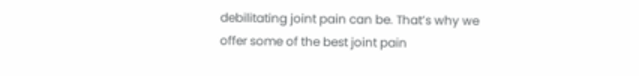debilitating joint pain can be. That’s why we offer some of the best joint pain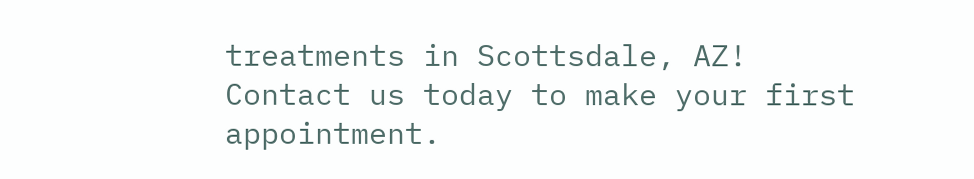treatments in Scottsdale, AZ! Contact us today to make your first appointment.